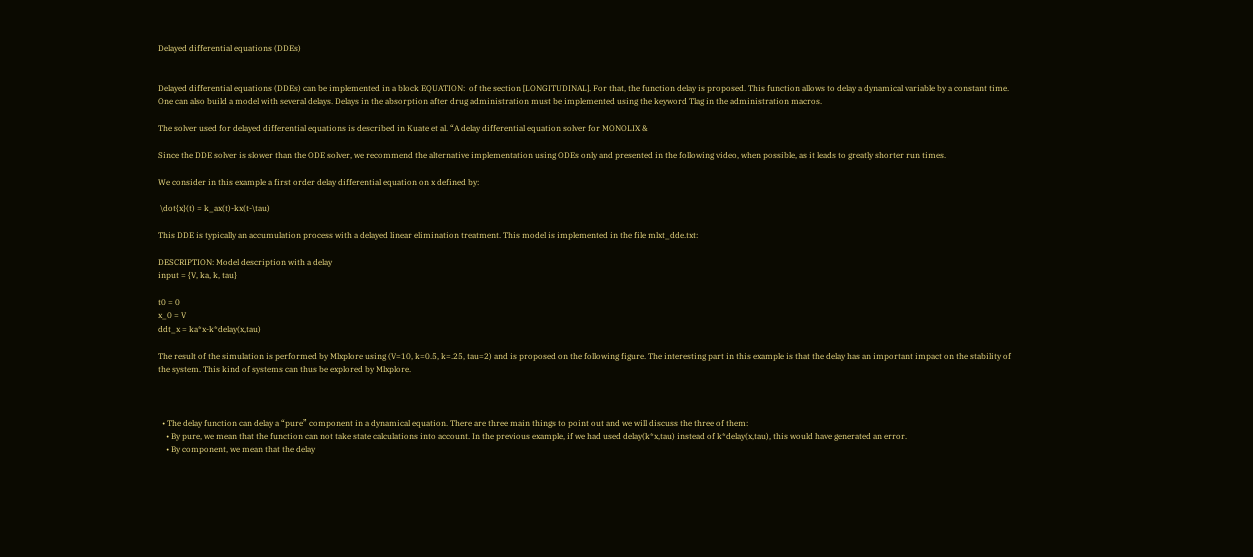Delayed differential equations (DDEs)


Delayed differential equations (DDEs) can be implemented in a block EQUATION:  of the section [LONGITUDINAL]. For that, the function delay is proposed. This function allows to delay a dynamical variable by a constant time. One can also build a model with several delays. Delays in the absorption after drug administration must be implemented using the keyword Tlag in the administration macros.

The solver used for delayed differential equations is described in Kuate et al. “A delay differential equation solver for MONOLIX &

Since the DDE solver is slower than the ODE solver, we recommend the alternative implementation using ODEs only and presented in the following video, when possible, as it leads to greatly shorter run times.

We consider in this example a first order delay differential equation on x defined by:

 \dot{x}(t) = k_ax(t)-kx(t-\tau)

This DDE is typically an accumulation process with a delayed linear elimination treatment. This model is implemented in the file mlxt_dde.txt:

DESCRIPTION: Model description with a delay
input = {V, ka, k, tau}

t0 = 0
x_0 = V
ddt_x = ka*x-k*delay(x,tau)

The result of the simulation is performed by Mlxplore using (V=10, k=0.5, k=.25, tau=2) and is proposed on the following figure. The interesting part in this example is that the delay has an important impact on the stability of the system. This kind of systems can thus be explored by Mlxplore.



  • The delay function can delay a “pure” component in a dynamical equation. There are three main things to point out and we will discuss the three of them:
    • By pure, we mean that the function can not take state calculations into account. In the previous example, if we had used delay(k*x,tau) instead of k*delay(x,tau), this would have generated an error.
    • By component, we mean that the delay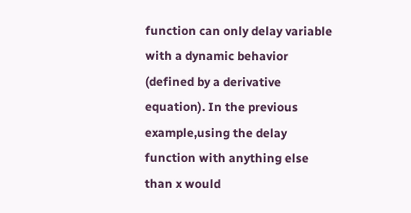function can only delay variable with a dynamic behavior (defined by a derivative equation). In the previous example,using the delay function with anything else than x would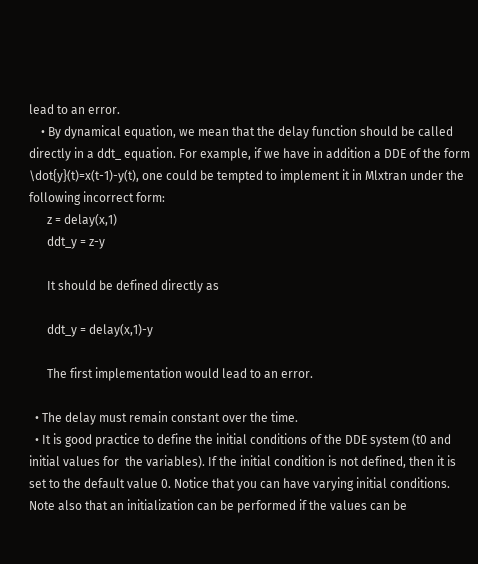lead to an error.
    • By dynamical equation, we mean that the delay function should be called directly in a ddt_ equation. For example, if we have in addition a DDE of the form \dot{y}(t)=x(t-1)-y(t), one could be tempted to implement it in Mlxtran under the following incorrect form:
      z = delay(x,1)
      ddt_y = z-y

      It should be defined directly as

      ddt_y = delay(x,1)-y

      The first implementation would lead to an error.

  • The delay must remain constant over the time.
  • It is good practice to define the initial conditions of the DDE system (t0 and initial values for  the variables). If the initial condition is not defined, then it is set to the default value 0. Notice that you can have varying initial conditions. Note also that an initialization can be performed if the values can be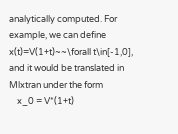analytically computed. For example, we can define  x(t)=V(1+t)~~\forall t\in[-1,0], and it would be translated in Mlxtran under the form
    x_0 = V*(1+t)